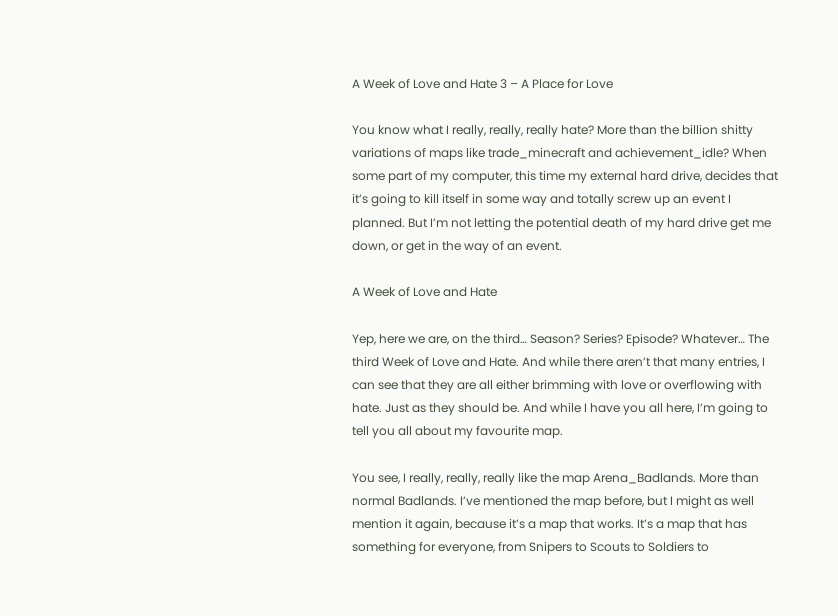A Week of Love and Hate 3 – A Place for Love

You know what I really, really, really hate? More than the billion shitty variations of maps like trade_minecraft and achievement_idle? When some part of my computer, this time my external hard drive, decides that it’s going to kill itself in some way and totally screw up an event I planned. But I’m not letting the potential death of my hard drive get me down, or get in the way of an event.

A Week of Love and Hate

Yep, here we are, on the third… Season? Series? Episode? Whatever… The third Week of Love and Hate. And while there aren’t that many entries, I can see that they are all either brimming with love or overflowing with hate. Just as they should be. And while I have you all here, I’m going to tell you all about my favourite map.

You see, I really, really, really like the map Arena_Badlands. More than normal Badlands. I’ve mentioned the map before, but I might as well mention it again, because it’s a map that works. It’s a map that has something for everyone, from Snipers to Scouts to Soldiers to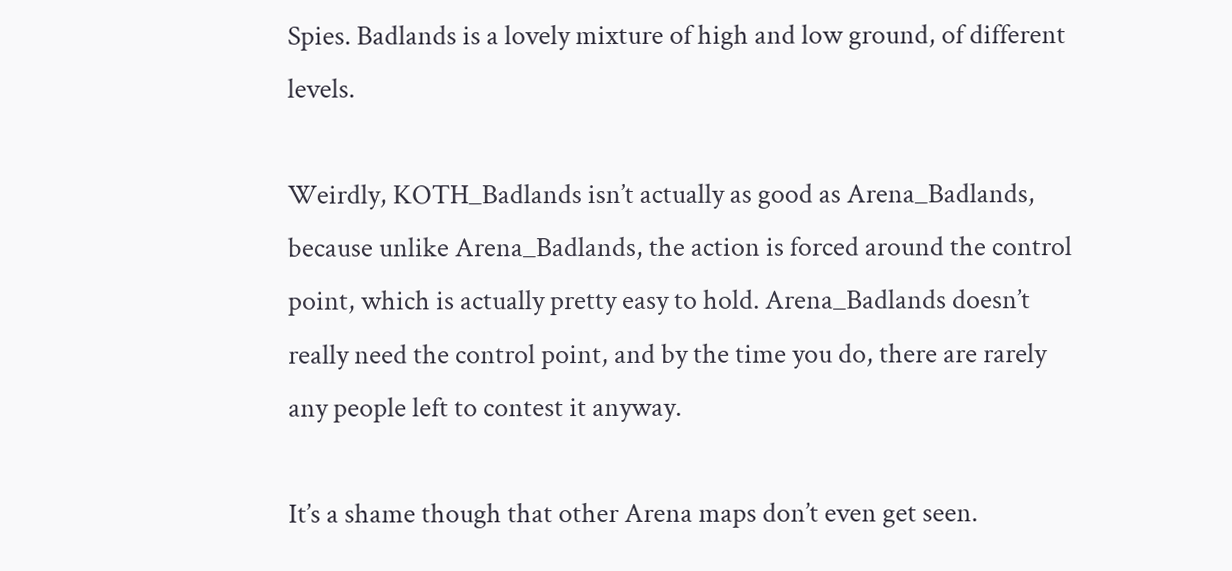Spies. Badlands is a lovely mixture of high and low ground, of different levels.

Weirdly, KOTH_Badlands isn’t actually as good as Arena_Badlands, because unlike Arena_Badlands, the action is forced around the control point, which is actually pretty easy to hold. Arena_Badlands doesn’t really need the control point, and by the time you do, there are rarely any people left to contest it anyway.

It’s a shame though that other Arena maps don’t even get seen.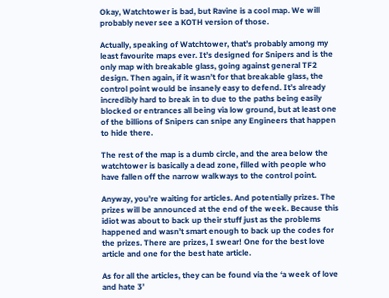Okay, Watchtower is bad, but Ravine is a cool map. We will probably never see a KOTH version of those.

Actually, speaking of Watchtower, that’s probably among my least favourite maps ever. It’s designed for Snipers and is the only map with breakable glass, going against general TF2 design. Then again, if it wasn’t for that breakable glass, the control point would be insanely easy to defend. It’s already incredibly hard to break in to due to the paths being easily blocked or entrances all being via low ground, but at least one of the billions of Snipers can snipe any Engineers that happen to hide there.

The rest of the map is a dumb circle, and the area below the watchtower is basically a dead zone, filled with people who have fallen off the narrow walkways to the control point.

Anyway, you’re waiting for articles. And potentially prizes. The prizes will be announced at the end of the week. Because this idiot was about to back up their stuff just as the problems happened and wasn’t smart enough to back up the codes for the prizes. There are prizes, I swear! One for the best love article and one for the best hate article.

As for all the articles, they can be found via the ‘a week of love and hate 3’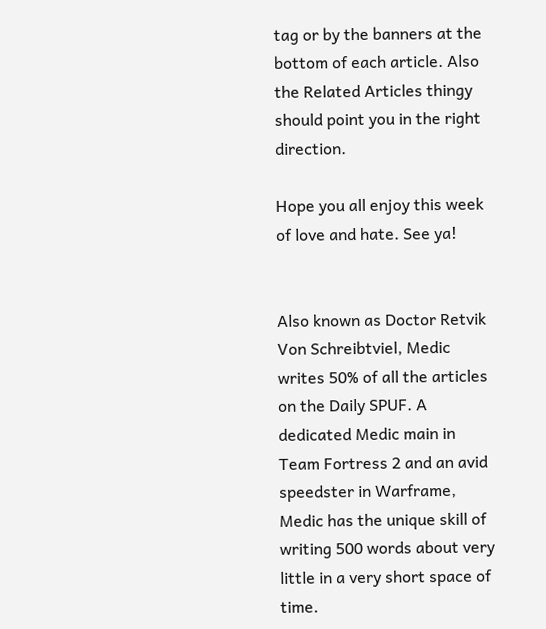tag or by the banners at the bottom of each article. Also the Related Articles thingy should point you in the right direction.

Hope you all enjoy this week of love and hate. See ya!


Also known as Doctor Retvik Von Schreibtviel, Medic writes 50% of all the articles on the Daily SPUF. A dedicated Medic main in Team Fortress 2 and an avid speedster in Warframe, Medic has the unique skill of writing 500 words about very little in a very short space of time.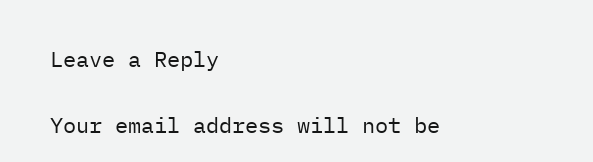Leave a Reply

Your email address will not be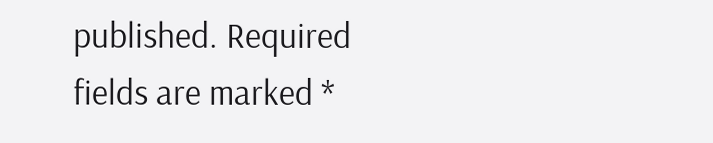published. Required fields are marked *